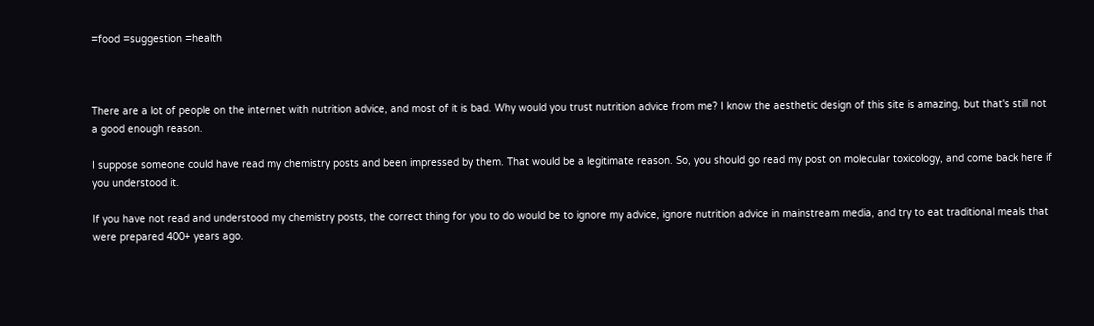=food =suggestion =health



There are a lot of people on the internet with nutrition advice, and most of it is bad. Why would you trust nutrition advice from me? I know the aesthetic design of this site is amazing, but that's still not a good enough reason.

I suppose someone could have read my chemistry posts and been impressed by them. That would be a legitimate reason. So, you should go read my post on molecular toxicology, and come back here if you understood it.

If you have not read and understood my chemistry posts, the correct thing for you to do would be to ignore my advice, ignore nutrition advice in mainstream media, and try to eat traditional meals that were prepared 400+ years ago.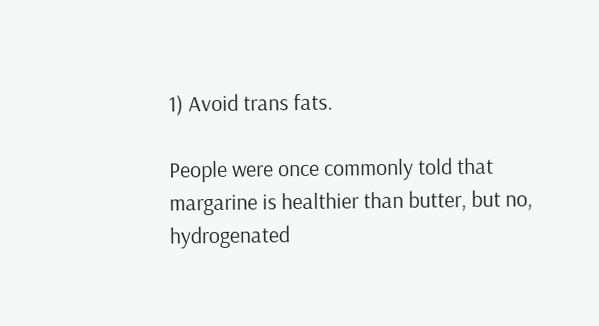1) Avoid trans fats.

People were once commonly told that margarine is healthier than butter, but no, hydrogenated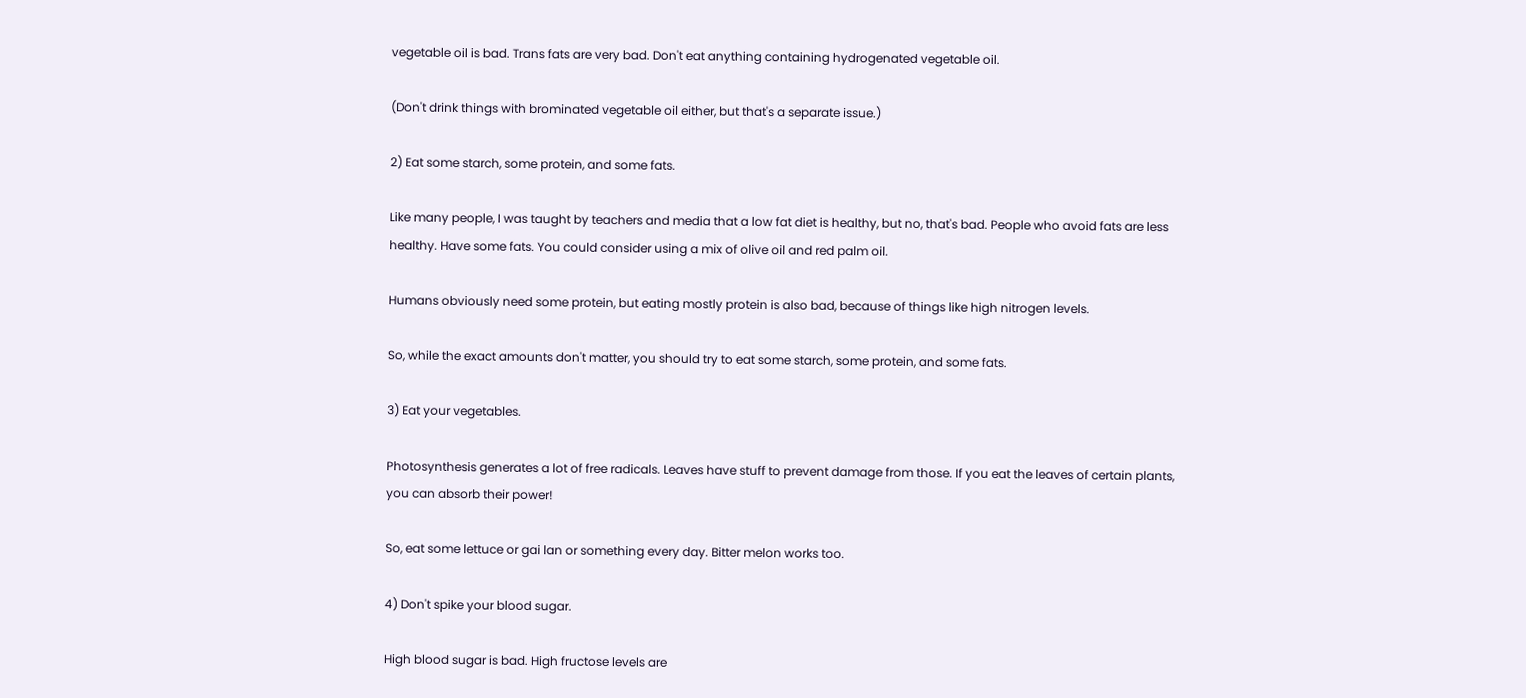vegetable oil is bad. Trans fats are very bad. Don't eat anything containing hydrogenated vegetable oil.

(Don't drink things with brominated vegetable oil either, but that's a separate issue.)

2) Eat some starch, some protein, and some fats.

Like many people, I was taught by teachers and media that a low fat diet is healthy, but no, that's bad. People who avoid fats are less healthy. Have some fats. You could consider using a mix of olive oil and red palm oil.

Humans obviously need some protein, but eating mostly protein is also bad, because of things like high nitrogen levels.

So, while the exact amounts don't matter, you should try to eat some starch, some protein, and some fats.

3) Eat your vegetables.

Photosynthesis generates a lot of free radicals. Leaves have stuff to prevent damage from those. If you eat the leaves of certain plants, you can absorb their power!

So, eat some lettuce or gai lan or something every day. Bitter melon works too.

4) Don't spike your blood sugar.

High blood sugar is bad. High fructose levels are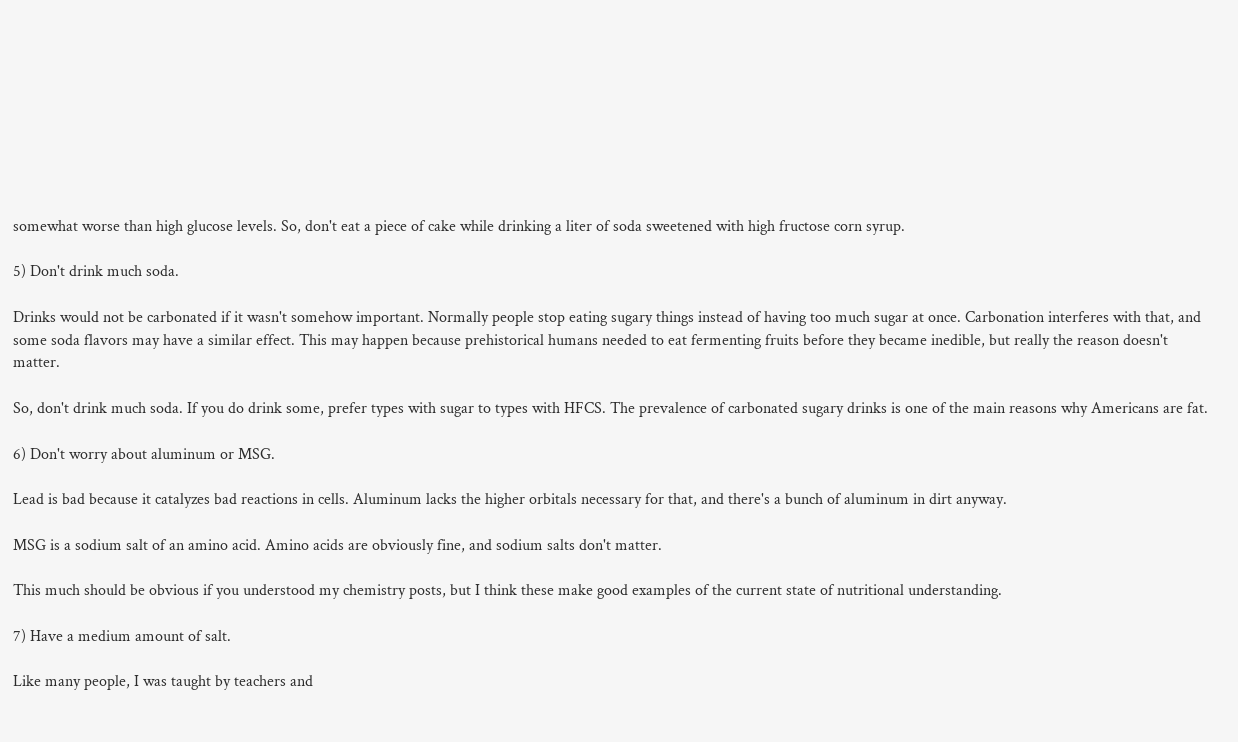somewhat worse than high glucose levels. So, don't eat a piece of cake while drinking a liter of soda sweetened with high fructose corn syrup.

5) Don't drink much soda.

Drinks would not be carbonated if it wasn't somehow important. Normally people stop eating sugary things instead of having too much sugar at once. Carbonation interferes with that, and some soda flavors may have a similar effect. This may happen because prehistorical humans needed to eat fermenting fruits before they became inedible, but really the reason doesn't matter.

So, don't drink much soda. If you do drink some, prefer types with sugar to types with HFCS. The prevalence of carbonated sugary drinks is one of the main reasons why Americans are fat.

6) Don't worry about aluminum or MSG.

Lead is bad because it catalyzes bad reactions in cells. Aluminum lacks the higher orbitals necessary for that, and there's a bunch of aluminum in dirt anyway.

MSG is a sodium salt of an amino acid. Amino acids are obviously fine, and sodium salts don't matter.

This much should be obvious if you understood my chemistry posts, but I think these make good examples of the current state of nutritional understanding.

7) Have a medium amount of salt.

Like many people, I was taught by teachers and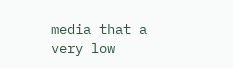media that a very low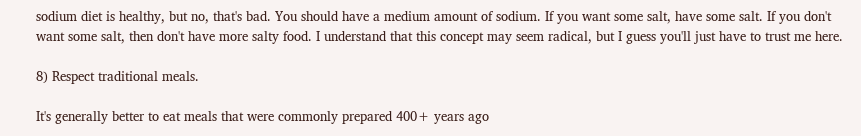sodium diet is healthy, but no, that's bad. You should have a medium amount of sodium. If you want some salt, have some salt. If you don't want some salt, then don't have more salty food. I understand that this concept may seem radical, but I guess you'll just have to trust me here.

8) Respect traditional meals.

It's generally better to eat meals that were commonly prepared 400+ years ago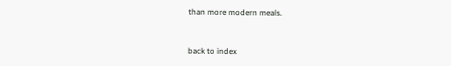than more modern meals.


back to index